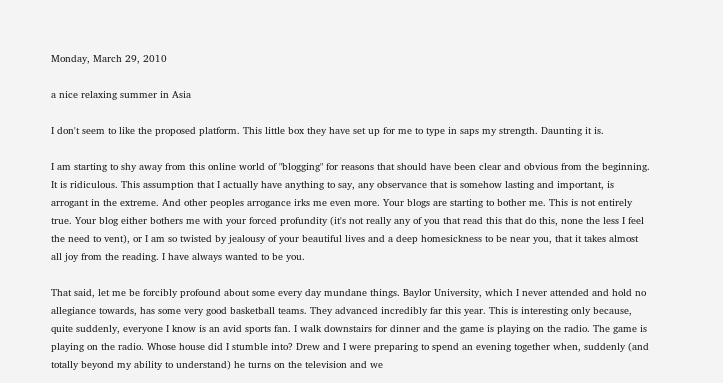Monday, March 29, 2010

a nice relaxing summer in Asia

I don't seem to like the proposed platform. This little box they have set up for me to type in saps my strength. Daunting it is.

I am starting to shy away from this online world of "blogging" for reasons that should have been clear and obvious from the beginning. It is ridiculous. This assumption that I actually have anything to say, any observance that is somehow lasting and important, is arrogant in the extreme. And other peoples arrogance irks me even more. Your blogs are starting to bother me. This is not entirely true. Your blog either bothers me with your forced profundity (it's not really any of you that read this that do this, none the less I feel the need to vent), or I am so twisted by jealousy of your beautiful lives and a deep homesickness to be near you, that it takes almost all joy from the reading. I have always wanted to be you.

That said, let me be forcibly profound about some every day mundane things. Baylor University, which I never attended and hold no allegiance towards, has some very good basketball teams. They advanced incredibly far this year. This is interesting only because, quite suddenly, everyone I know is an avid sports fan. I walk downstairs for dinner and the game is playing on the radio. The game is playing on the radio. Whose house did I stumble into? Drew and I were preparing to spend an evening together when, suddenly (and totally beyond my ability to understand) he turns on the television and we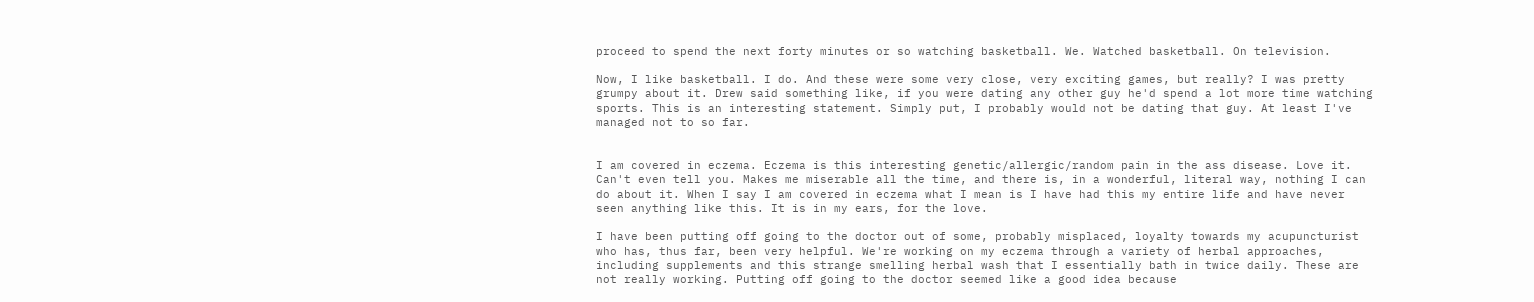proceed to spend the next forty minutes or so watching basketball. We. Watched basketball. On television.

Now, I like basketball. I do. And these were some very close, very exciting games, but really? I was pretty grumpy about it. Drew said something like, if you were dating any other guy he'd spend a lot more time watching sports. This is an interesting statement. Simply put, I probably would not be dating that guy. At least I've managed not to so far.


I am covered in eczema. Eczema is this interesting genetic/allergic/random pain in the ass disease. Love it. Can't even tell you. Makes me miserable all the time, and there is, in a wonderful, literal way, nothing I can do about it. When I say I am covered in eczema what I mean is I have had this my entire life and have never seen anything like this. It is in my ears, for the love.

I have been putting off going to the doctor out of some, probably misplaced, loyalty towards my acupuncturist who has, thus far, been very helpful. We're working on my eczema through a variety of herbal approaches, including supplements and this strange smelling herbal wash that I essentially bath in twice daily. These are not really working. Putting off going to the doctor seemed like a good idea because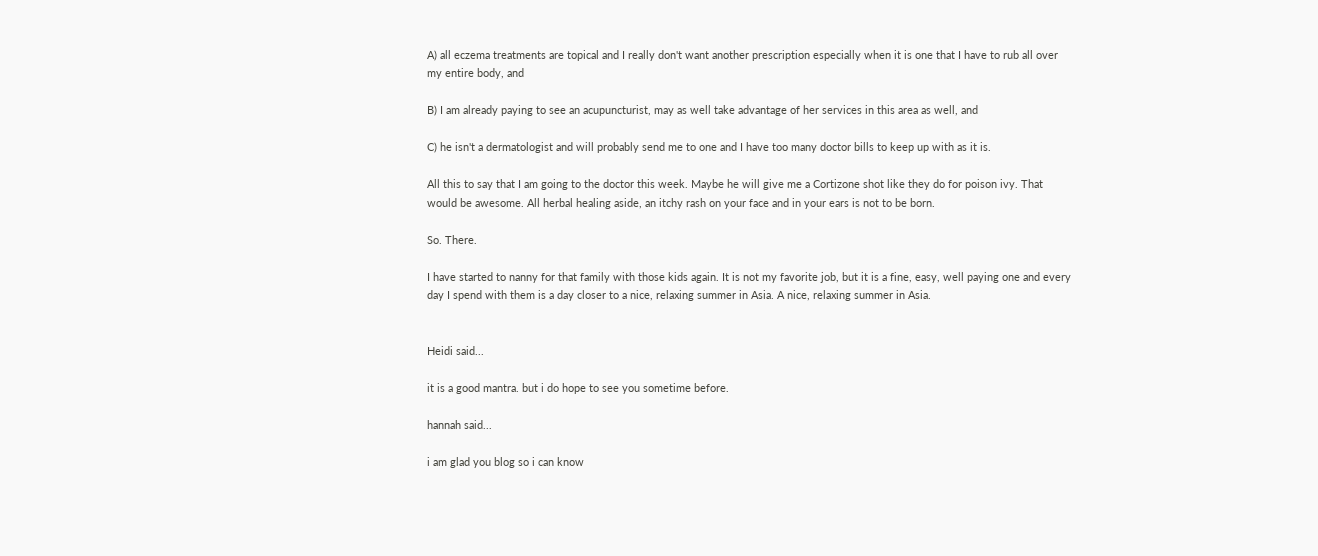A) all eczema treatments are topical and I really don't want another prescription especially when it is one that I have to rub all over my entire body, and

B) I am already paying to see an acupuncturist, may as well take advantage of her services in this area as well, and

C) he isn't a dermatologist and will probably send me to one and I have too many doctor bills to keep up with as it is.

All this to say that I am going to the doctor this week. Maybe he will give me a Cortizone shot like they do for poison ivy. That would be awesome. All herbal healing aside, an itchy rash on your face and in your ears is not to be born.

So. There.

I have started to nanny for that family with those kids again. It is not my favorite job, but it is a fine, easy, well paying one and every day I spend with them is a day closer to a nice, relaxing summer in Asia. A nice, relaxing summer in Asia.


Heidi said...

it is a good mantra. but i do hope to see you sometime before.

hannah said...

i am glad you blog so i can know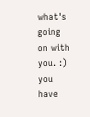what's going on with you. :) you have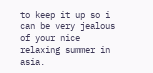to keep it up so i can be very jealous of your nice relaxing summer in asia.